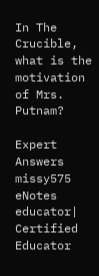In The Crucible, what is the motivation of Mrs. Putnam?

Expert Answers
missy575 eNotes educator| Certified Educator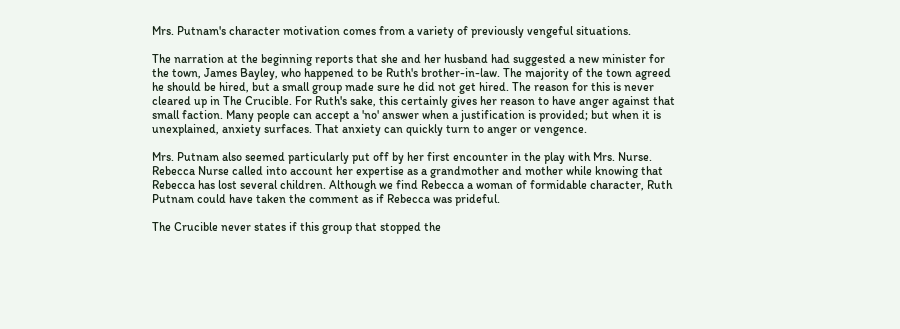Mrs. Putnam's character motivation comes from a variety of previously vengeful situations.

The narration at the beginning reports that she and her husband had suggested a new minister for the town, James Bayley, who happened to be Ruth's brother-in-law. The majority of the town agreed he should be hired, but a small group made sure he did not get hired. The reason for this is never cleared up in The Crucible. For Ruth's sake, this certainly gives her reason to have anger against that small faction. Many people can accept a 'no' answer when a justification is provided; but when it is unexplained, anxiety surfaces. That anxiety can quickly turn to anger or vengence.

Mrs. Putnam also seemed particularly put off by her first encounter in the play with Mrs. Nurse. Rebecca Nurse called into account her expertise as a grandmother and mother while knowing that Rebecca has lost several children. Although we find Rebecca a woman of formidable character, Ruth Putnam could have taken the comment as if Rebecca was prideful.

The Crucible never states if this group that stopped the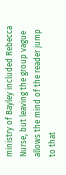ministry of Bayley included Rebecca Nurse, but leaving the group vague allows the mind of the reader jump to that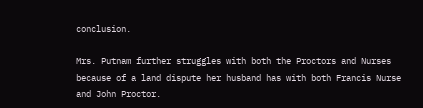conclusion.

Mrs. Putnam further struggles with both the Proctors and Nurses because of a land dispute her husband has with both Francis Nurse and John Proctor.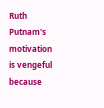Ruth Putnam's motivation is vengeful because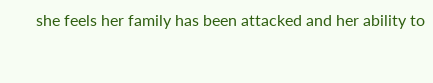she feels her family has been attacked and her ability to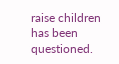raise children has been questioned.